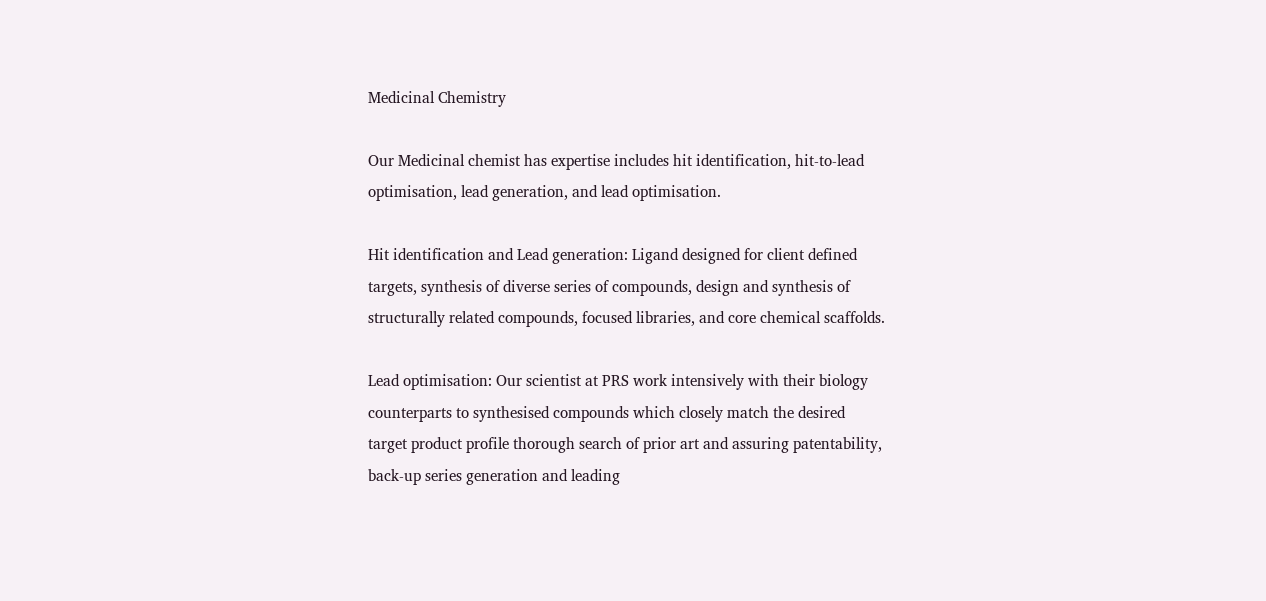Medicinal Chemistry

Our Medicinal chemist has expertise includes hit identification, hit-to-lead optimisation, lead generation, and lead optimisation.

Hit identification and Lead generation: Ligand designed for client defined targets, synthesis of diverse series of compounds, design and synthesis of structurally related compounds, focused libraries, and core chemical scaffolds.

Lead optimisation: Our scientist at PRS work intensively with their biology counterparts to synthesised compounds which closely match the desired target product profile thorough search of prior art and assuring patentability, back-up series generation and leading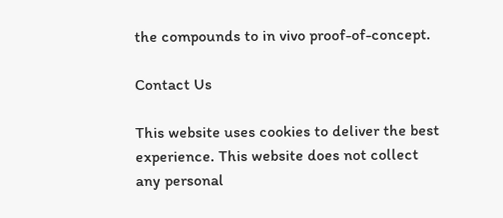the compounds to in vivo proof-of-concept.

Contact Us

This website uses cookies to deliver the best experience. This website does not collect any personal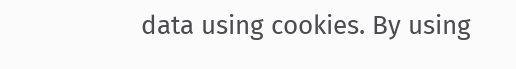data using cookies. By using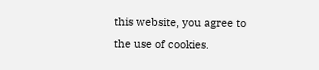this website, you agree to the use of cookies.